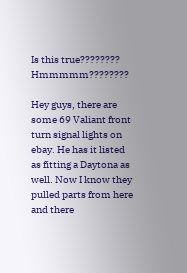Is this true???????? Hmmmmm????????

Hey guys, there are some 69 Valiant front turn signal lights on ebay. He has it listed as fitting a Daytona as well. Now I know they pulled parts from here and there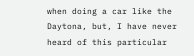when doing a car like the Daytona, but, I have never heard of this particular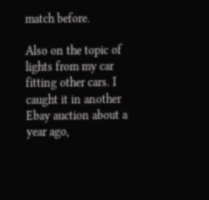match before.

Also on the topic of lights from my car fitting other cars. I caught it in another Ebay auction about a year ago,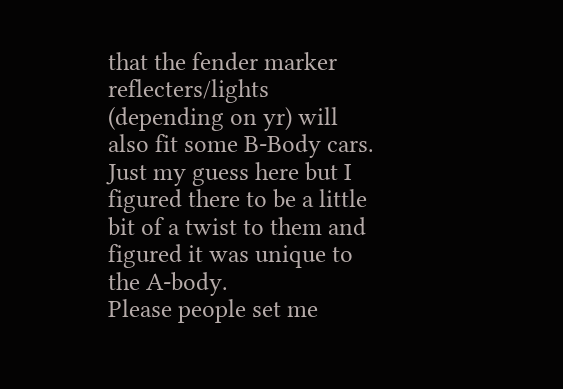that the fender marker reflecters/lights (depending on yr) will also fit some B-Body cars. Just my guess here but I figured there to be a little bit of a twist to them and figured it was unique to the A-body.
Please people set me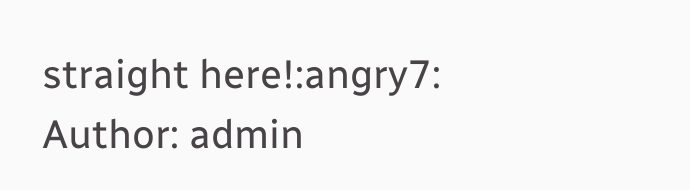straight here!:angry7:
Author: admin